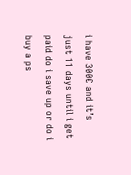i have 300€ and it’s just 11 days until i get paid do i save up or do i buy a ps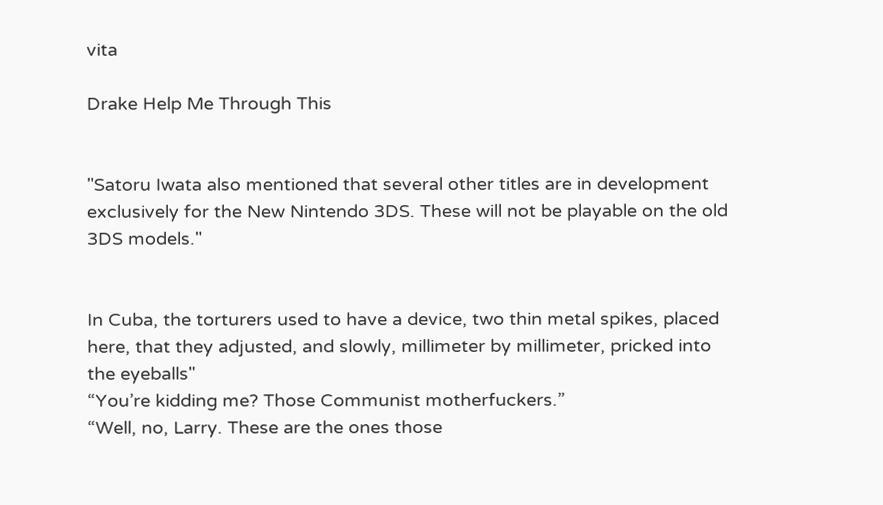vita

Drake Help Me Through This


"Satoru Iwata also mentioned that several other titles are in development exclusively for the New Nintendo 3DS. These will not be playable on the old 3DS models."


In Cuba, the torturers used to have a device, two thin metal spikes, placed here, that they adjusted, and slowly, millimeter by millimeter, pricked into the eyeballs"
“You’re kidding me? Those Communist motherfuckers.”
“Well, no, Larry. These are the ones those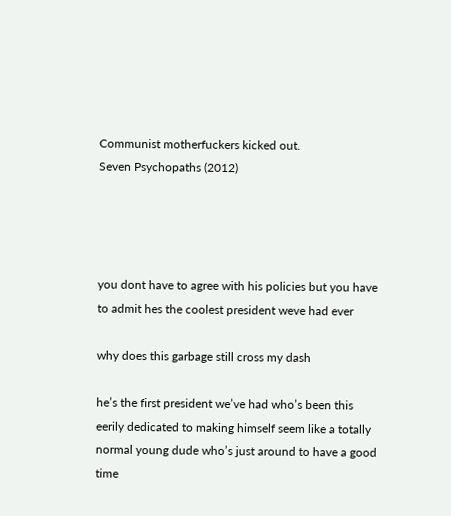Communist motherfuckers kicked out.
Seven Psychopaths (2012)




you dont have to agree with his policies but you have to admit hes the coolest president weve had ever

why does this garbage still cross my dash

he’s the first president we’ve had who’s been this eerily dedicated to making himself seem like a totally normal young dude who’s just around to have a good time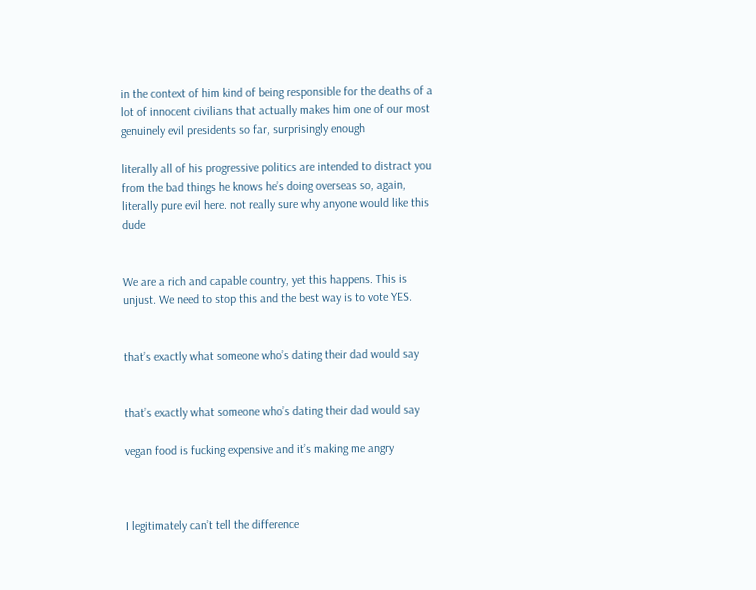in the context of him kind of being responsible for the deaths of a lot of innocent civilians that actually makes him one of our most genuinely evil presidents so far, surprisingly enough

literally all of his progressive politics are intended to distract you from the bad things he knows he’s doing overseas so, again, literally pure evil here. not really sure why anyone would like this dude


We are a rich and capable country, yet this happens. This is unjust. We need to stop this and the best way is to vote YES.


that’s exactly what someone who’s dating their dad would say


that’s exactly what someone who’s dating their dad would say

vegan food is fucking expensive and it’s making me angry



I legitimately can’t tell the difference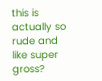this is actually so rude and like super gross?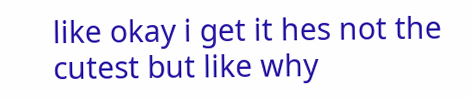like okay i get it hes not the cutest but like why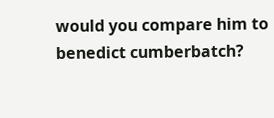would you compare him to benedict cumberbatch?